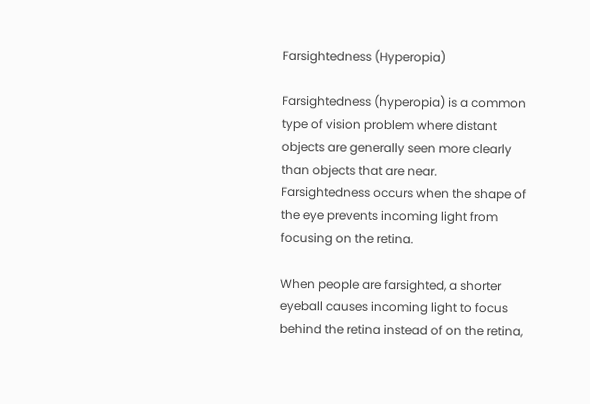Farsightedness (Hyperopia)

Farsightedness (hyperopia) is a common type of vision problem where distant objects are generally seen more clearly than objects that are near. Farsightedness occurs when the shape of the eye prevents incoming light from focusing on the retina.

When people are farsighted, a shorter eyeball causes incoming light to focus behind the retina instead of on the retina,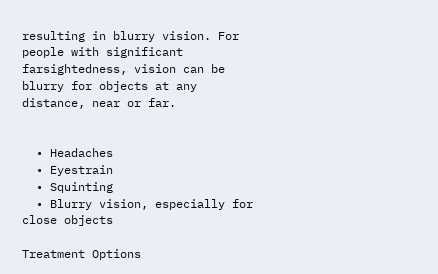resulting in blurry vision. For people with significant farsightedness, vision can be blurry for objects at any distance, near or far.


  • Headaches
  • Eyestrain
  • Squinting
  • Blurry vision, especially for close objects

Treatment Options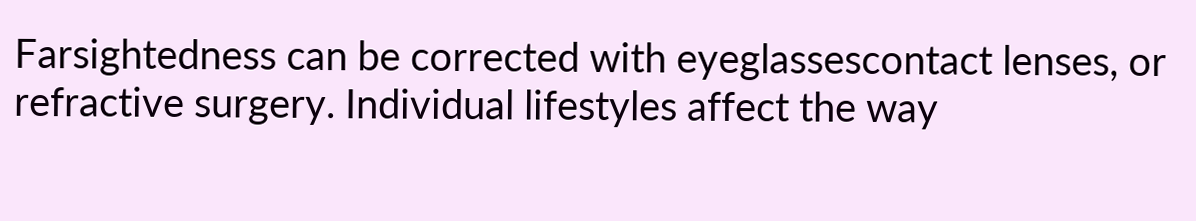Farsightedness can be corrected with eyeglassescontact lenses, or refractive surgery. Individual lifestyles affect the way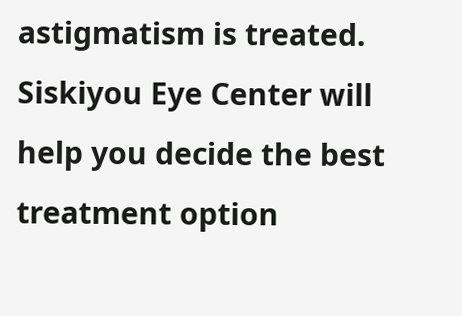astigmatism is treated. Siskiyou Eye Center will help you decide the best treatment option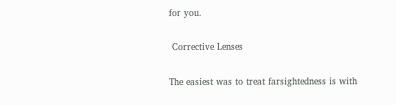for you.

 Corrective Lenses

The easiest was to treat farsightedness is with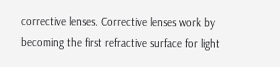corrective lenses. Corrective lenses work by becoming the first refractive surface for light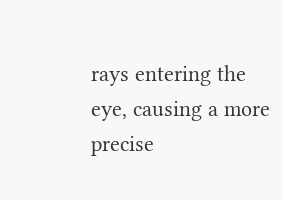rays entering the eye, causing a more precise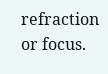refraction or focus.